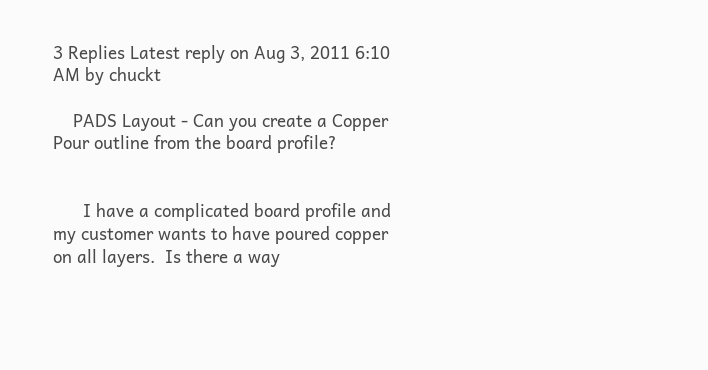3 Replies Latest reply on Aug 3, 2011 6:10 AM by chuckt

    PADS Layout - Can you create a Copper Pour outline from the board profile?


      I have a complicated board profile and my customer wants to have poured copper on all layers.  Is there a way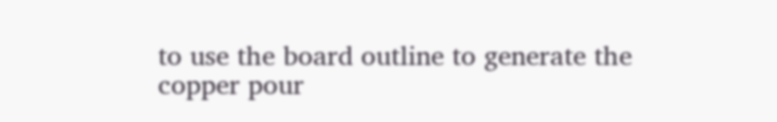to use the board outline to generate the copper pour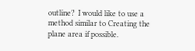outline?  I would like to use a method similar to Creating the plane area if possible.